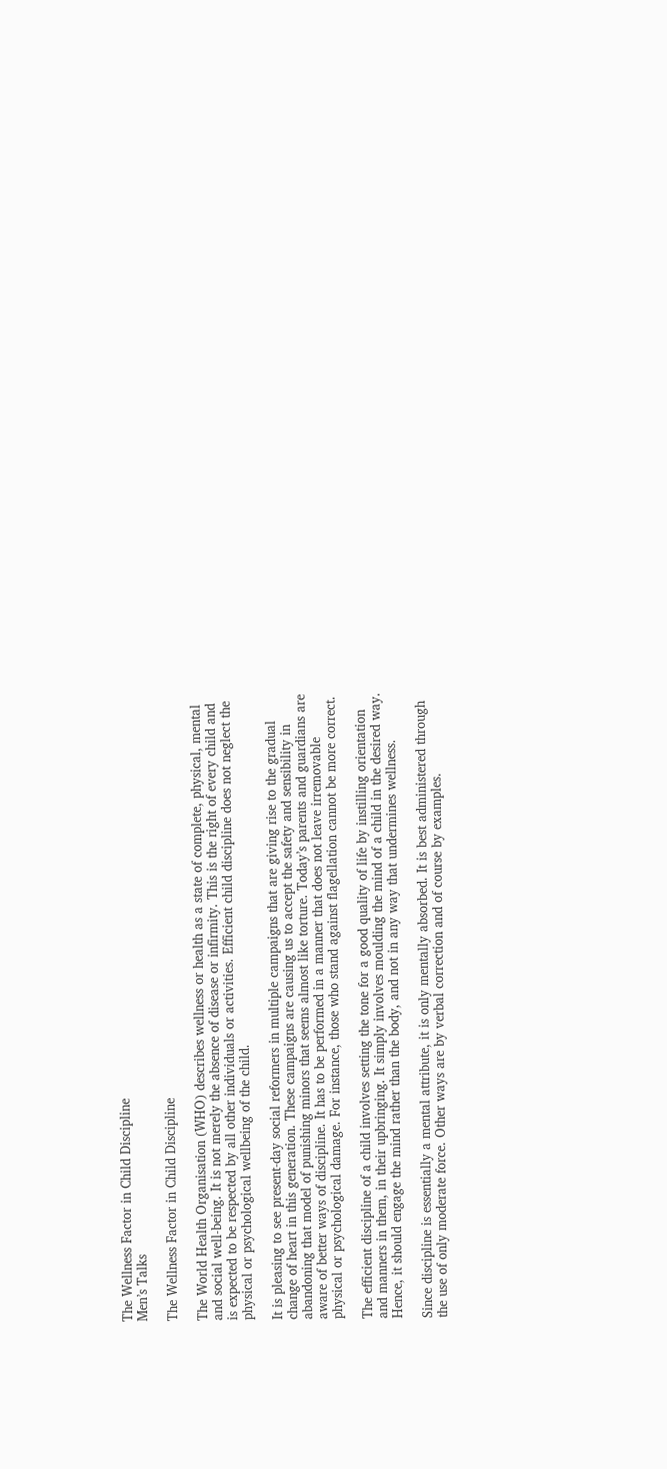The Wellness Factor in Child Discipline
Men’s Talks

The Wellness Factor in Child Discipline

The World Health Organisation (WHO) describes wellness or health as a state of complete, physical, mental and social well-being. It is not merely the absence of disease or infirmity. This is the right of every child and is expected to be respected by all other individuals or activities. Efficient child discipline does not neglect the physical or psychological wellbeing of the child.

It is pleasing to see present-day social reformers in multiple campaigns that are giving rise to the gradual change of heart in this generation. These campaigns are causing us to accept the safety and sensibility in abandoning that model of punishing minors that seems almost like torture. Today’s parents and guardians are aware of better ways of discipline. It has to be performed in a manner that does not leave irremovable physical or psychological damage. For instance, those who stand against flagellation cannot be more correct.

The efficient discipline of a child involves setting the tone for a good quality of life by instilling orientation and manners in them, in their upbringing. It simply involves moulding the mind of a child in the desired way. Hence, it should engage the mind rather than the body, and not in any way that undermines wellness.

Since discipline is essentially a mental attribute, it is only mentally absorbed. It is best administered through the use of only moderate force. Other ways are by verbal correction and of course by examples.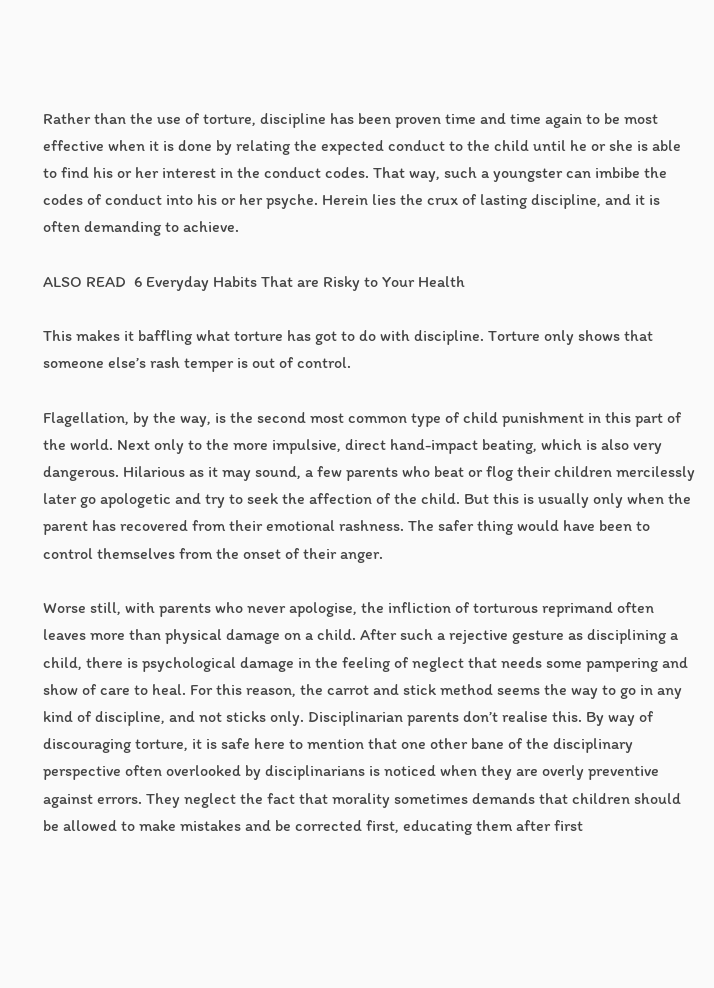Rather than the use of torture, discipline has been proven time and time again to be most effective when it is done by relating the expected conduct to the child until he or she is able to find his or her interest in the conduct codes. That way, such a youngster can imbibe the codes of conduct into his or her psyche. Herein lies the crux of lasting discipline, and it is often demanding to achieve.

ALSO READ  6 Everyday Habits That are Risky to Your Health

This makes it baffling what torture has got to do with discipline. Torture only shows that someone else’s rash temper is out of control.

Flagellation, by the way, is the second most common type of child punishment in this part of the world. Next only to the more impulsive, direct hand-impact beating, which is also very dangerous. Hilarious as it may sound, a few parents who beat or flog their children mercilessly later go apologetic and try to seek the affection of the child. But this is usually only when the parent has recovered from their emotional rashness. The safer thing would have been to control themselves from the onset of their anger.

Worse still, with parents who never apologise, the infliction of torturous reprimand often leaves more than physical damage on a child. After such a rejective gesture as disciplining a child, there is psychological damage in the feeling of neglect that needs some pampering and show of care to heal. For this reason, the carrot and stick method seems the way to go in any kind of discipline, and not sticks only. Disciplinarian parents don’t realise this. By way of discouraging torture, it is safe here to mention that one other bane of the disciplinary perspective often overlooked by disciplinarians is noticed when they are overly preventive against errors. They neglect the fact that morality sometimes demands that children should be allowed to make mistakes and be corrected first, educating them after first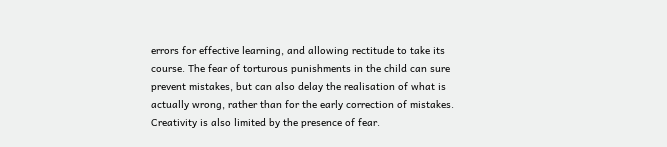errors for effective learning, and allowing rectitude to take its course. The fear of torturous punishments in the child can sure prevent mistakes, but can also delay the realisation of what is actually wrong, rather than for the early correction of mistakes. Creativity is also limited by the presence of fear.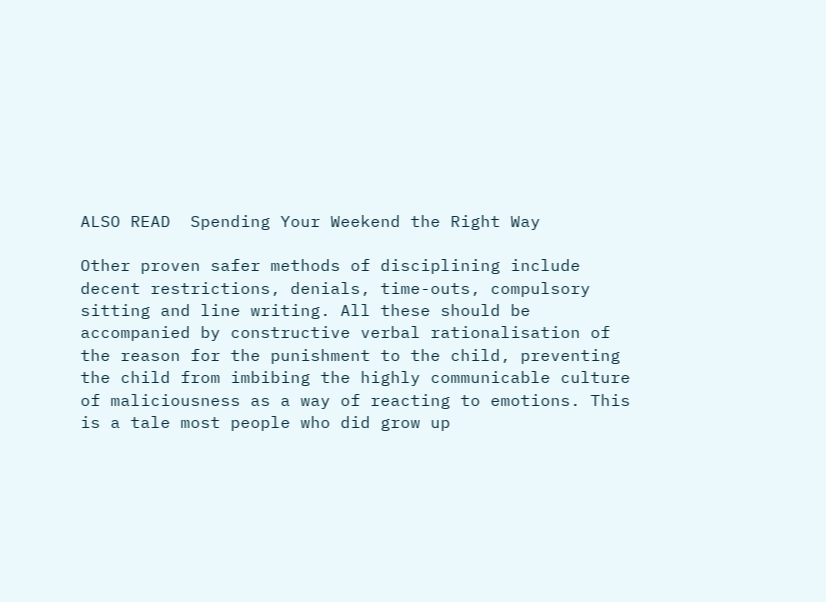ALSO READ  Spending Your Weekend the Right Way

Other proven safer methods of disciplining include decent restrictions, denials, time-outs, compulsory sitting and line writing. All these should be accompanied by constructive verbal rationalisation of the reason for the punishment to the child, preventing the child from imbibing the highly communicable culture of maliciousness as a way of reacting to emotions. This is a tale most people who did grow up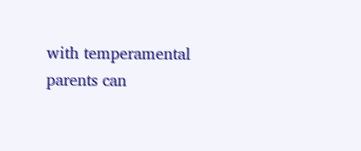with temperamental parents can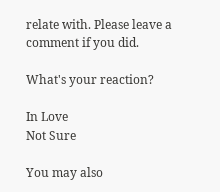relate with. Please leave a comment if you did.

What's your reaction?

In Love
Not Sure

You may also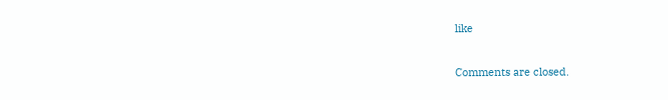like

Comments are closed.